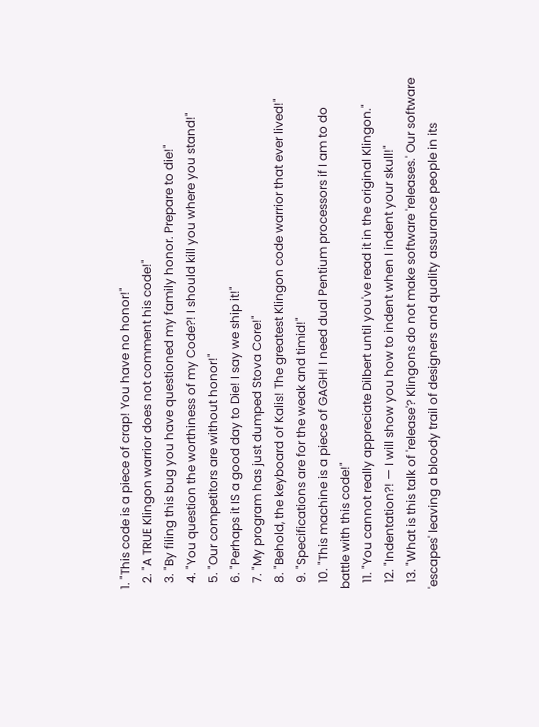1. "This code is a piece of crap! You have no honor!"
  2. "A TRUE Klingon warrior does not comment his code!"
  3. "By filing this bug you have questioned my family honor. Prepare to die!"
  4. "You question the worthiness of my Code?! I should kill you where you stand!"
  5. "Our competitors are without honor!"
  6. "Perhaps it IS a good day to Die! I say we ship it!"
  7. "My program has just dumped Stova Core!"
  8. "Behold, the keyboard of Kalis! The greatest Klingon code warrior that ever lived!"
  9. "Specifications are for the weak and timid!"
  10. "This machine is a piece of GAGH! I need dual Pentium processors if I am to do battle with this code!"
  11. "You cannot really appreciate Dilbert until you've read it in the original Klingon."
  12. "Indentation?! — I will show you how to indent when I indent your skull!"
  13. "What is this talk of 'release'? Klingons do not make software 'releases.' Our software 'escapes' leaving a bloody trail of designers and quality assurance people in its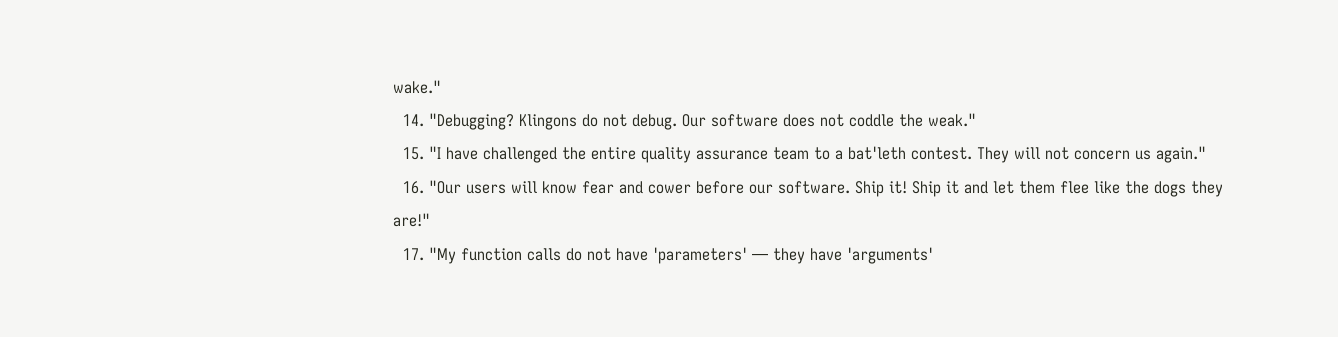wake."
  14. "Debugging? Klingons do not debug. Our software does not coddle the weak."
  15. "I have challenged the entire quality assurance team to a bat'leth contest. They will not concern us again."
  16. "Our users will know fear and cower before our software. Ship it! Ship it and let them flee like the dogs they are!"
  17. "My function calls do not have 'parameters' — they have 'arguments'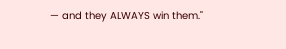— and they ALWAYS win them."